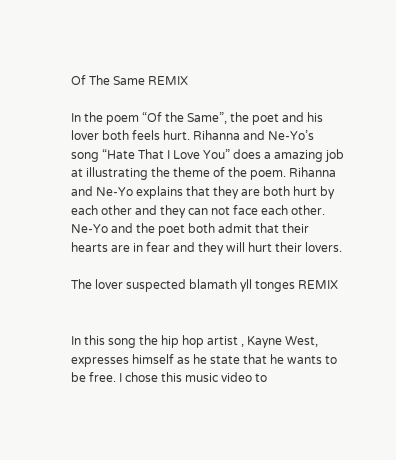Of The Same REMIX

In the poem “Of the Same”, the poet and his lover both feels hurt. Rihanna and Ne-Yo’s song “Hate That I Love You” does a amazing job at illustrating the theme of the poem. Rihanna and Ne-Yo explains that they are both hurt by each other and they can not face each other. Ne-Yo and the poet both admit that their hearts are in fear and they will hurt their lovers.

The lover suspected blamath yll tonges REMIX


In this song the hip hop artist , Kayne West, expresses himself as he state that he wants to be free. I chose this music video to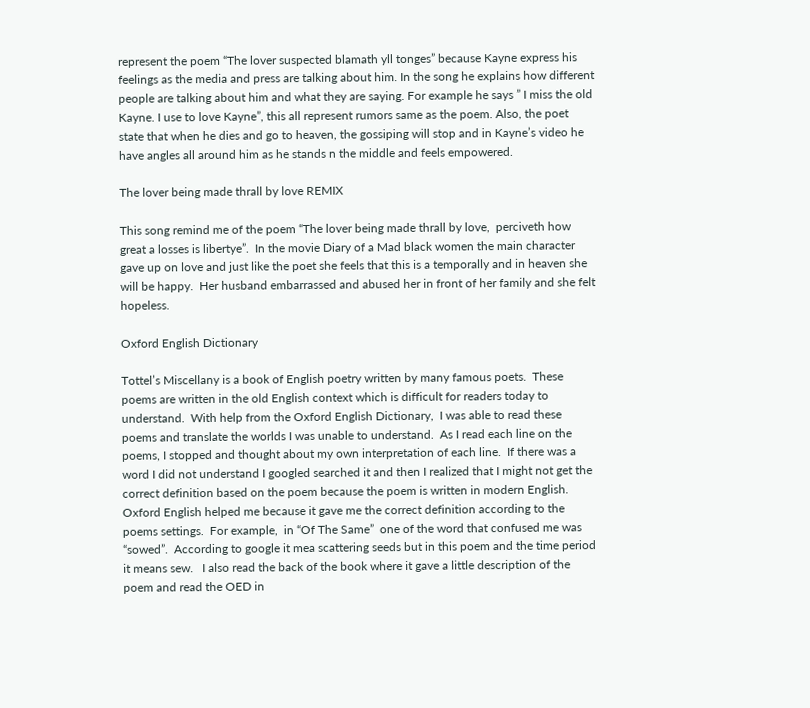represent the poem “The lover suspected blamath yll tonges” because Kayne express his feelings as the media and press are talking about him. In the song he explains how different people are talking about him and what they are saying. For example he says ” I miss the old Kayne. I use to love Kayne”, this all represent rumors same as the poem. Also, the poet state that when he dies and go to heaven, the gossiping will stop and in Kayne’s video he have angles all around him as he stands n the middle and feels empowered.

The lover being made thrall by love REMIX

This song remind me of the poem “The lover being made thrall by love,  perciveth how great a losses is libertye”.  In the movie Diary of a Mad black women the main character gave up on love and just like the poet she feels that this is a temporally and in heaven she will be happy.  Her husband embarrassed and abused her in front of her family and she felt hopeless.

Oxford English Dictionary

Tottel’s Miscellany is a book of English poetry written by many famous poets.  These poems are written in the old English context which is difficult for readers today to understand.  With help from the Oxford English Dictionary,  I was able to read these poems and translate the worlds I was unable to understand.  As I read each line on the poems, I stopped and thought about my own interpretation of each line.  If there was a word I did not understand I googled searched it and then I realized that I might not get the correct definition based on the poem because the poem is written in modern English.  Oxford English helped me because it gave me the correct definition according to the poems settings.  For example,  in “Of The Same”  one of the word that confused me was “sowed”.  According to google it mea scattering seeds but in this poem and the time period it means sew.   I also read the back of the book where it gave a little description of the poem and read the OED in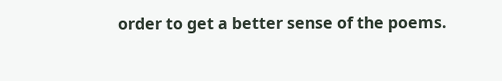order to get a better sense of the poems.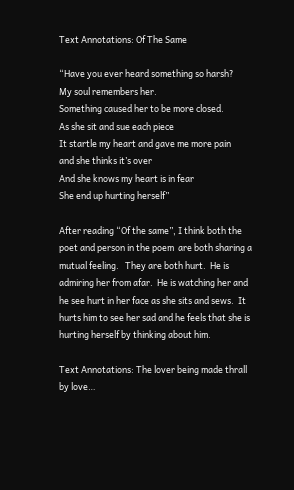Text Annotations: Of The Same

“Have you ever heard something so harsh?
My soul remembers her.
Something caused her to be more closed.
As she sit and sue each piece
It startle my heart and gave me more pain
and she thinks it’s over
And she knows my heart is in fear
She end up hurting herself”

After reading “Of the same”, I think both the poet and person in the poem  are both sharing a mutual feeling.   They are both hurt.  He is admiring her from afar.  He is watching her and he see hurt in her face as she sits and sews.  It hurts him to see her sad and he feels that she is hurting herself by thinking about him.

Text Annotations: The lover being made thrall by love…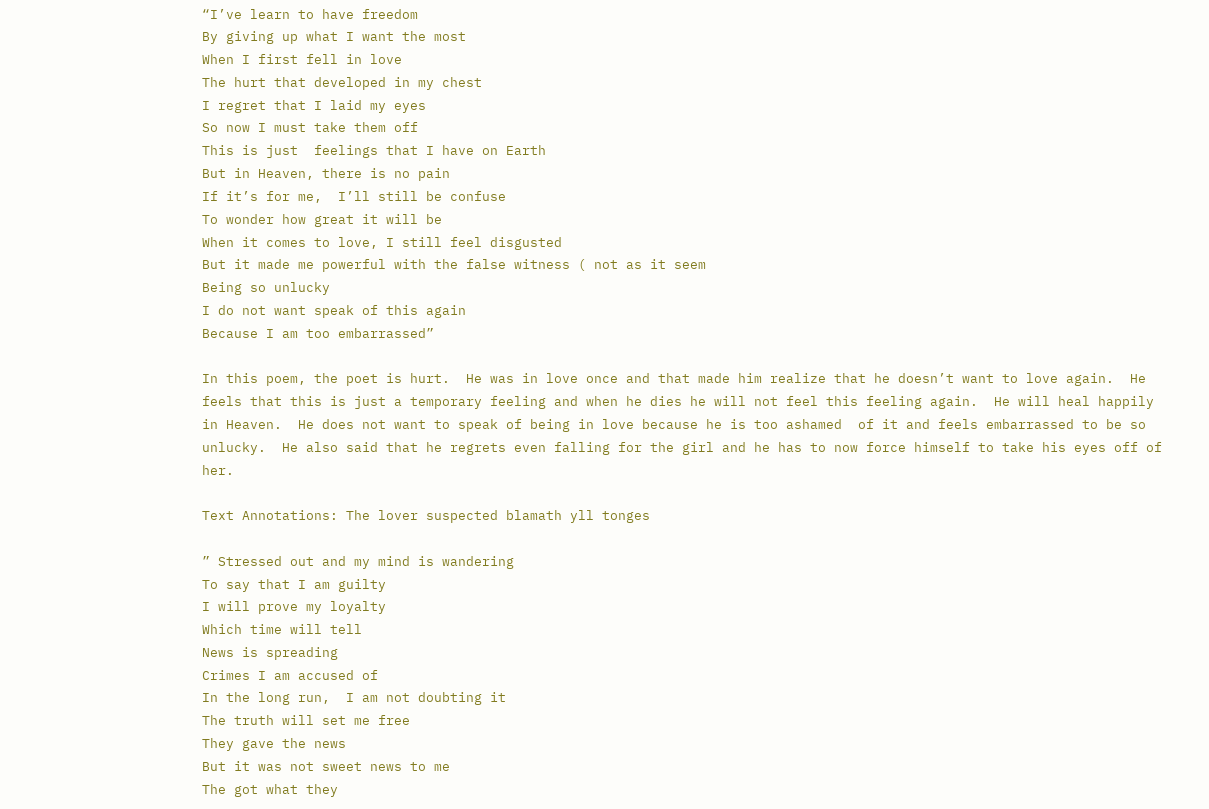“I’ve learn to have freedom
By giving up what I want the most
When I first fell in love
The hurt that developed in my chest
I regret that I laid my eyes
So now I must take them off
This is just  feelings that I have on Earth
But in Heaven, there is no pain
If it’s for me,  I’ll still be confuse
To wonder how great it will be
When it comes to love, I still feel disgusted
But it made me powerful with the false witness ( not as it seem
Being so unlucky
I do not want speak of this again
Because I am too embarrassed”

In this poem, the poet is hurt.  He was in love once and that made him realize that he doesn’t want to love again.  He feels that this is just a temporary feeling and when he dies he will not feel this feeling again.  He will heal happily in Heaven.  He does not want to speak of being in love because he is too ashamed  of it and feels embarrassed to be so unlucky.  He also said that he regrets even falling for the girl and he has to now force himself to take his eyes off of her.

Text Annotations: The lover suspected blamath yll tonges

” Stressed out and my mind is wandering
To say that I am guilty
I will prove my loyalty
Which time will tell
News is spreading
Crimes I am accused of
In the long run,  I am not doubting it
The truth will set me free
They gave the news
But it was not sweet news to me
The got what they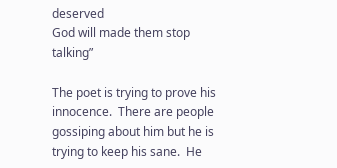deserved
God will made them stop talking”

The poet is trying to prove his innocence.  There are people gossiping about him but he is trying to keep his sane.  He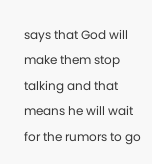says that God will make them stop talking and that means he will wait for the rumors to go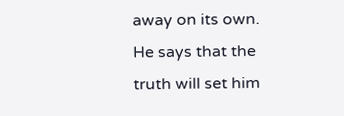away on its own.  He says that the truth will set him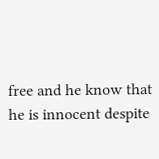free and he know that he is innocent despite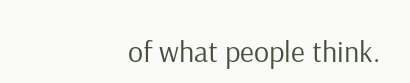of what people think.